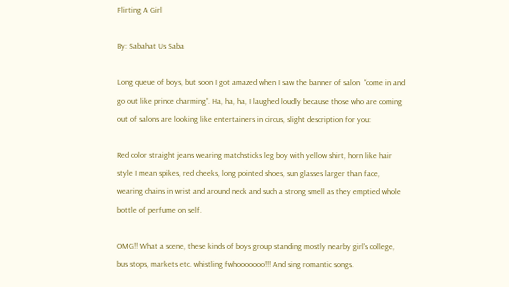Flirting A Girl

By: Sabahat Us Saba

Long queue of boys, but soon I got amazed when I saw the banner of salon  “come in and go out like prince charming”. Ha, ha, ha, I laughed loudly because those who are coming out of salons are looking like entertainers in circus, slight description for you:

Red color straight jeans wearing matchsticks leg boy with yellow shirt, horn like hair style I mean spikes, red cheeks, long pointed shoes, sun glasses larger than face, wearing chains in wrist and around neck and such a strong smell as they emptied whole bottle of perfume on self.

OMG!! What a scene, these kinds of boys group standing mostly nearby girl's college, bus stops, markets etc. whistling fwhooooooo!!! And sing romantic songs.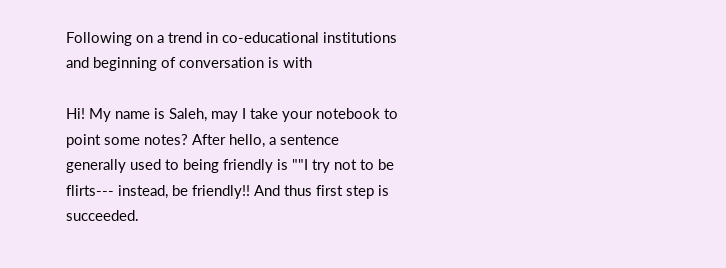Following on a trend in co-educational institutions and beginning of conversation is with

Hi! My name is Saleh, may I take your notebook to point some notes? After hello, a sentence generally used to being friendly is ""I try not to be flirts--- instead, be friendly!! And thus first step is succeeded.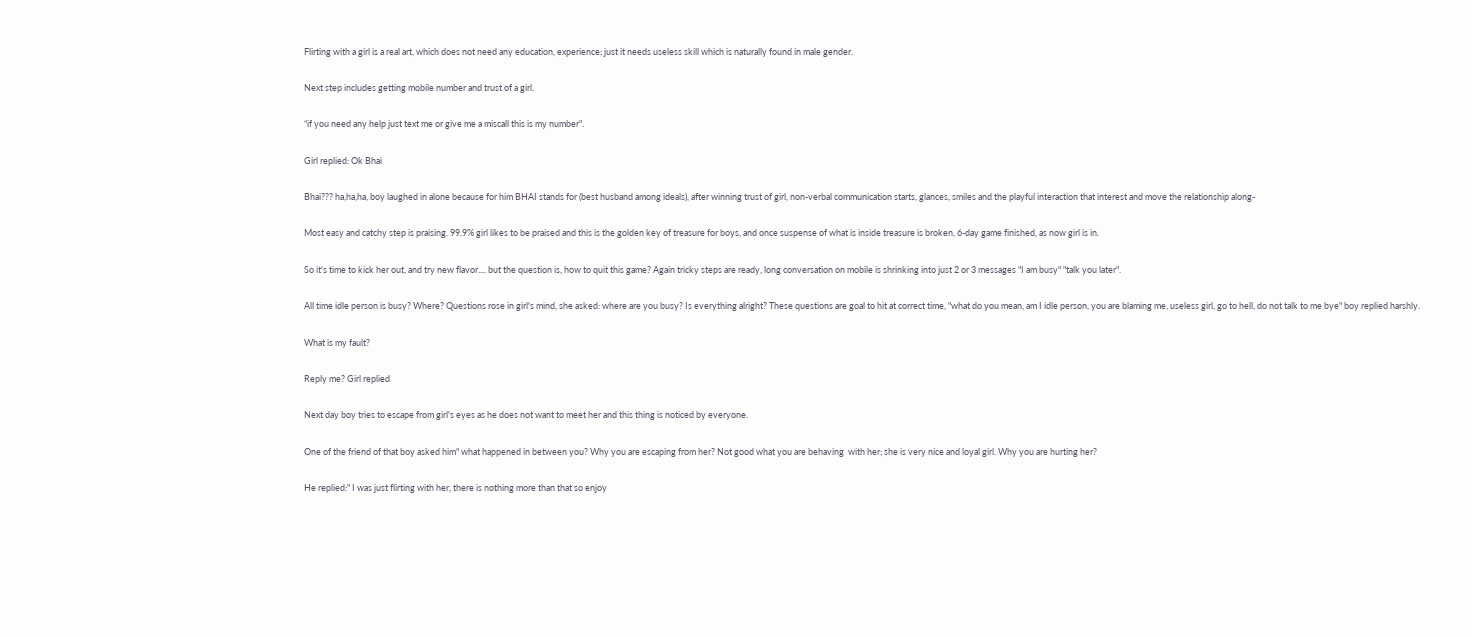Flirting with a girl is a real art, which does not need any education, experience; just it needs useless skill which is naturally found in male gender.

Next step includes getting mobile number and trust of a girl.

“if you need any help just text me or give me a miscall this is my number".

Girl replied: Ok Bhai

Bhai??? ha,ha,ha, boy laughed in alone because for him BHAI stands for (best husband among ideals), after winning trust of girl, non-verbal communication starts, glances, smiles and the playful interaction that interest and move the relationship along-

Most easy and catchy step is praising. 99.9% girl likes to be praised and this is the golden key of treasure for boys, and once suspense of what is inside treasure is broken, 6-day game finished, as now girl is in.

So it's time to kick her out, and try new flavor.... but the question is, how to quit this game? Again tricky steps are ready, long conversation on mobile is shrinking into just 2 or 3 messages "I am busy" "talk you later".

All time idle person is busy? Where? Questions rose in girl's mind, she asked: where are you busy? Is everything alright? These questions are goal to hit at correct time, "what do you mean, am I idle person, you are blaming me, useless girl, go to hell, do not talk to me bye" boy replied harshly.

What is my fault?

Reply me? Girl replied

Next day boy tries to escape from girl's eyes as he does not want to meet her and this thing is noticed by everyone.

One of the friend of that boy asked him" what happened in between you? Why you are escaping from her? Not good what you are behaving  with her; she is very nice and loyal girl. Why you are hurting her?

He replied:" I was just flirting with her, there is nothing more than that so enjoy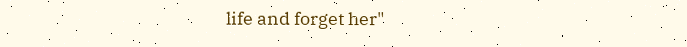life and forget her"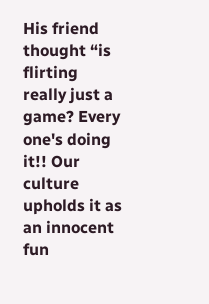His friend thought “is flirting really just a game? Every one's doing it!! Our culture upholds it as an innocent fun